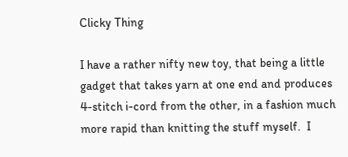Clicky Thing

I have a rather nifty new toy, that being a little gadget that takes yarn at one end and produces 4-stitch i-cord from the other, in a fashion much more rapid than knitting the stuff myself.  I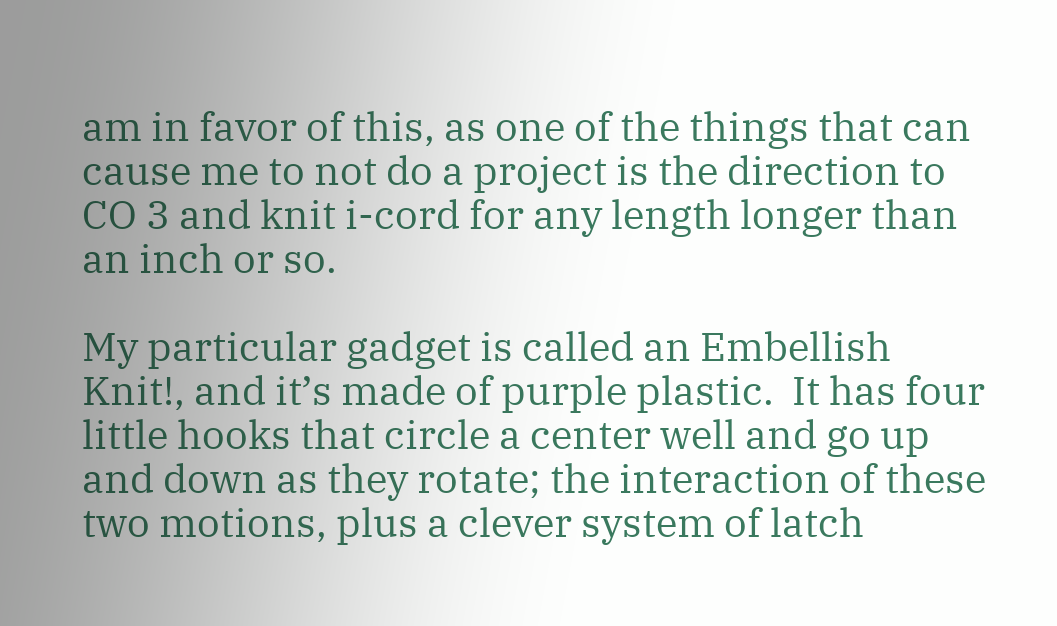am in favor of this, as one of the things that can cause me to not do a project is the direction to CO 3 and knit i-cord for any length longer than an inch or so.

My particular gadget is called an Embellish Knit!, and it’s made of purple plastic.  It has four little hooks that circle a center well and go up and down as they rotate; the interaction of these two motions, plus a clever system of latch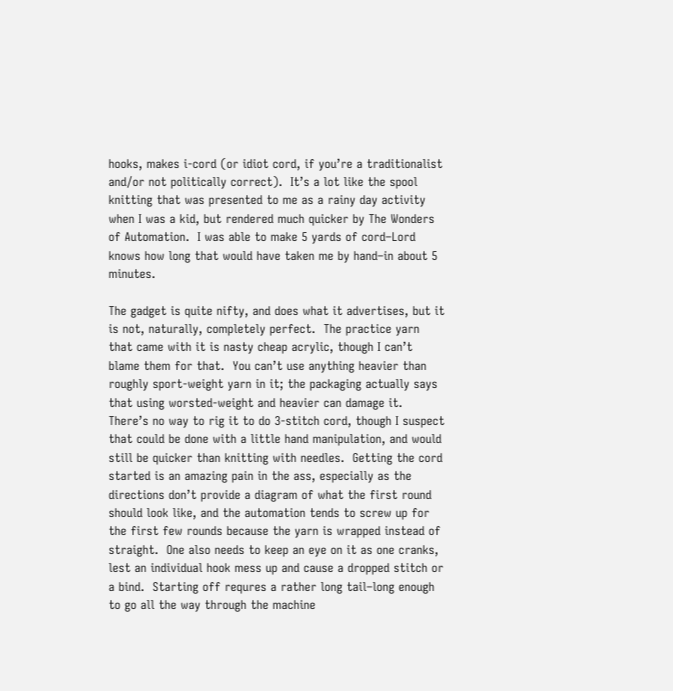hooks, makes i-cord (or idiot cord, if you’re a traditionalist and/or not politically correct).  It’s a lot like the spool knitting that was presented to me as a rainy day activity when I was a kid, but rendered much quicker by The Wonders of Automation.  I was able to make 5 yards of cord–Lord knows how long that would have taken me by hand–in about 5 minutes.

The gadget is quite nifty, and does what it advertises, but it is not, naturally, completely perfect.  The practice yarn that came with it is nasty cheap acrylic, though I can’t blame them for that.  You can’t use anything heavier than roughly sport-weight yarn in it; the packaging actually says that using worsted-weight and heavier can damage it.  There’s no way to rig it to do 3-stitch cord, though I suspect that could be done with a little hand manipulation, and would still be quicker than knitting with needles.  Getting the cord started is an amazing pain in the ass, especially as the directions don’t provide a diagram of what the first round should look like, and the automation tends to screw up for the first few rounds because the yarn is wrapped instead of straight.  One also needs to keep an eye on it as one cranks, lest an individual hook mess up and cause a dropped stitch or a bind.  Starting off requres a rather long tail–long enough to go all the way through the machine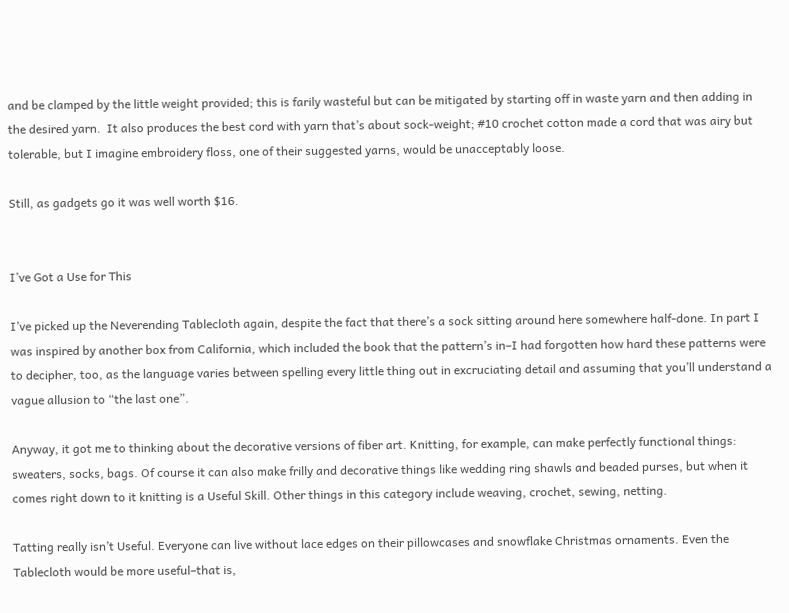and be clamped by the little weight provided; this is farily wasteful but can be mitigated by starting off in waste yarn and then adding in the desired yarn.  It also produces the best cord with yarn that’s about sock-weight; #10 crochet cotton made a cord that was airy but tolerable, but I imagine embroidery floss, one of their suggested yarns, would be unacceptably loose.

Still, as gadgets go it was well worth $16.


I’ve Got a Use for This

I’ve picked up the Neverending Tablecloth again, despite the fact that there’s a sock sitting around here somewhere half-done. In part I was inspired by another box from California, which included the book that the pattern’s in–I had forgotten how hard these patterns were to decipher, too, as the language varies between spelling every little thing out in excruciating detail and assuming that you’ll understand a vague allusion to “the last one”.

Anyway, it got me to thinking about the decorative versions of fiber art. Knitting, for example, can make perfectly functional things: sweaters, socks, bags. Of course it can also make frilly and decorative things like wedding ring shawls and beaded purses, but when it comes right down to it knitting is a Useful Skill. Other things in this category include weaving, crochet, sewing, netting.

Tatting really isn’t Useful. Everyone can live without lace edges on their pillowcases and snowflake Christmas ornaments. Even the Tablecloth would be more useful–that is,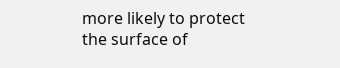more likely to protect the surface of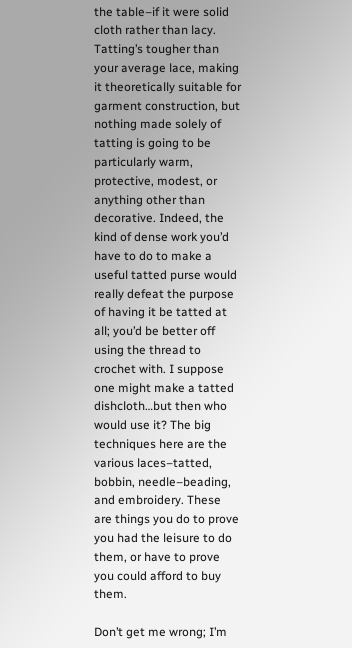the table–if it were solid cloth rather than lacy. Tatting’s tougher than your average lace, making it theoretically suitable for garment construction, but nothing made solely of tatting is going to be particularly warm, protective, modest, or anything other than decorative. Indeed, the kind of dense work you’d have to do to make a useful tatted purse would really defeat the purpose of having it be tatted at all; you’d be better off using the thread to crochet with. I suppose one might make a tatted dishcloth…but then who would use it? The big techniques here are the various laces–tatted, bobbin, needle–beading, and embroidery. These are things you do to prove you had the leisure to do them, or have to prove you could afford to buy them.

Don’t get me wrong; I’m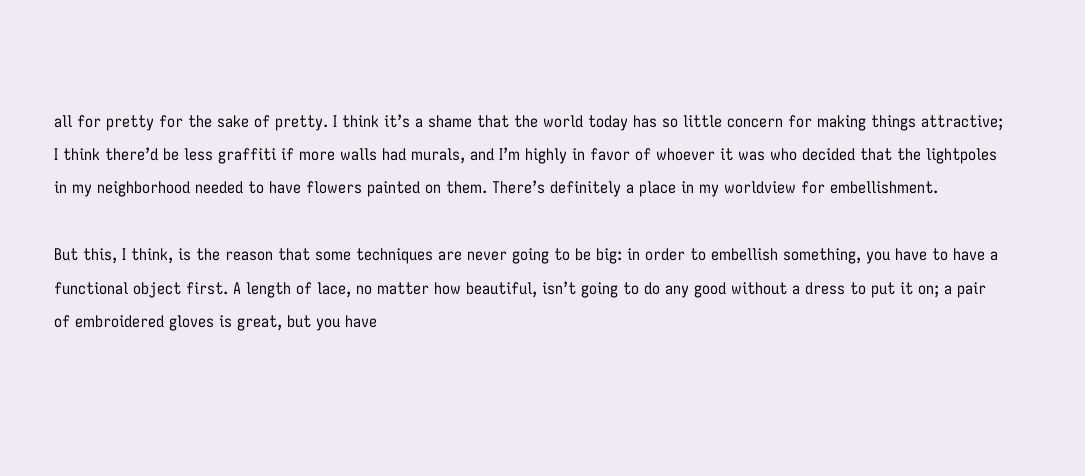all for pretty for the sake of pretty. I think it’s a shame that the world today has so little concern for making things attractive; I think there’d be less graffiti if more walls had murals, and I’m highly in favor of whoever it was who decided that the lightpoles in my neighborhood needed to have flowers painted on them. There’s definitely a place in my worldview for embellishment.

But this, I think, is the reason that some techniques are never going to be big: in order to embellish something, you have to have a functional object first. A length of lace, no matter how beautiful, isn’t going to do any good without a dress to put it on; a pair of embroidered gloves is great, but you have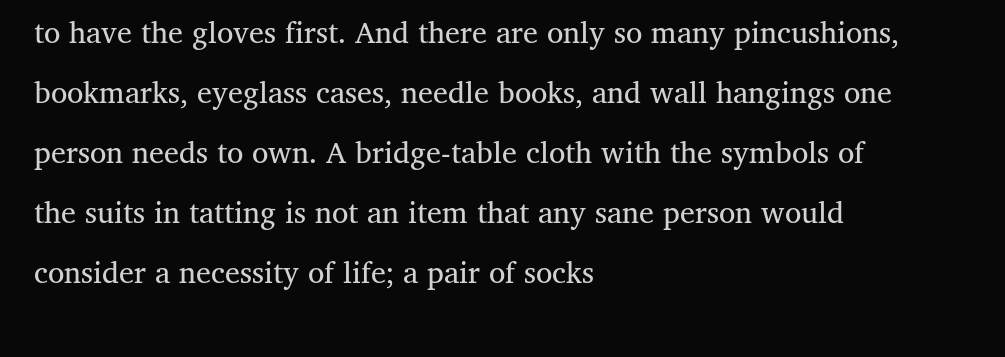to have the gloves first. And there are only so many pincushions, bookmarks, eyeglass cases, needle books, and wall hangings one person needs to own. A bridge-table cloth with the symbols of the suits in tatting is not an item that any sane person would consider a necessity of life; a pair of socks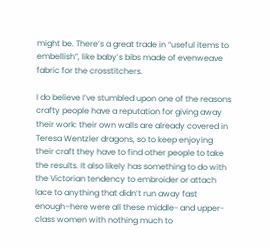might be. There’s a great trade in “useful items to embellish”, like baby’s bibs made of evenweave fabric for the crosstitchers.

I do believe I’ve stumbled upon one of the reasons crafty people have a reputation for giving away their work: their own walls are already covered in Teresa Wentzler dragons, so to keep enjoying their craft they have to find other people to take the results. It also likely has something to do with the Victorian tendency to embroider or attach lace to anything that didn’t run away fast enough–here were all these middle- and upper-class women with nothing much to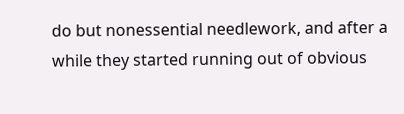do but nonessential needlework, and after a while they started running out of obvious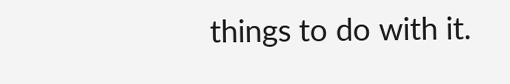things to do with it.